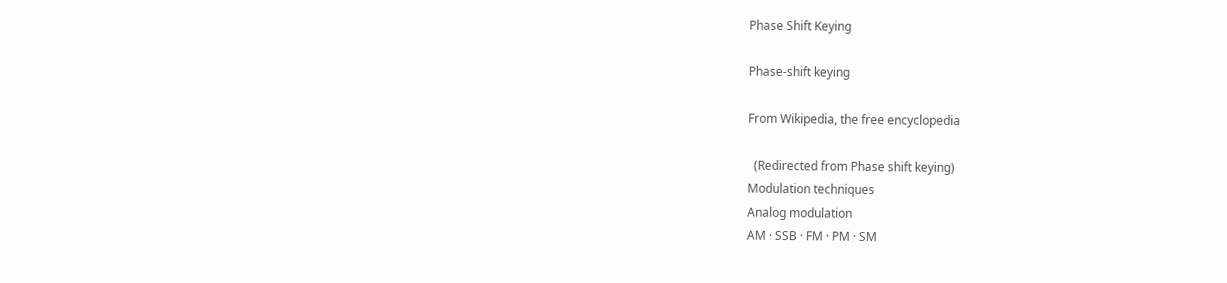Phase Shift Keying

Phase-shift keying

From Wikipedia, the free encyclopedia

  (Redirected from Phase shift keying)
Modulation techniques
Analog modulation
AM · SSB · FM · PM · SM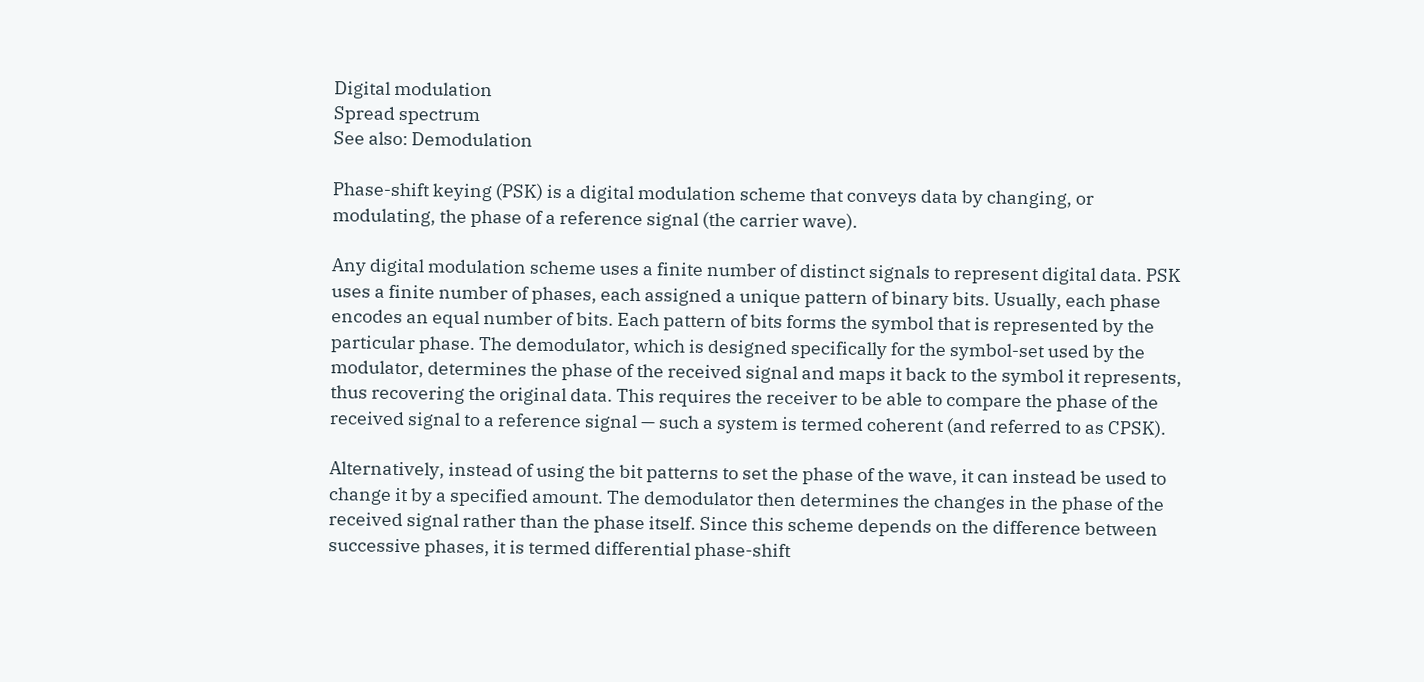Digital modulation
Spread spectrum
See also: Demodulation

Phase-shift keying (PSK) is a digital modulation scheme that conveys data by changing, or modulating, the phase of a reference signal (the carrier wave).

Any digital modulation scheme uses a finite number of distinct signals to represent digital data. PSK uses a finite number of phases, each assigned a unique pattern of binary bits. Usually, each phase encodes an equal number of bits. Each pattern of bits forms the symbol that is represented by the particular phase. The demodulator, which is designed specifically for the symbol-set used by the modulator, determines the phase of the received signal and maps it back to the symbol it represents, thus recovering the original data. This requires the receiver to be able to compare the phase of the received signal to a reference signal — such a system is termed coherent (and referred to as CPSK).

Alternatively, instead of using the bit patterns to set the phase of the wave, it can instead be used to change it by a specified amount. The demodulator then determines the changes in the phase of the received signal rather than the phase itself. Since this scheme depends on the difference between successive phases, it is termed differential phase-shift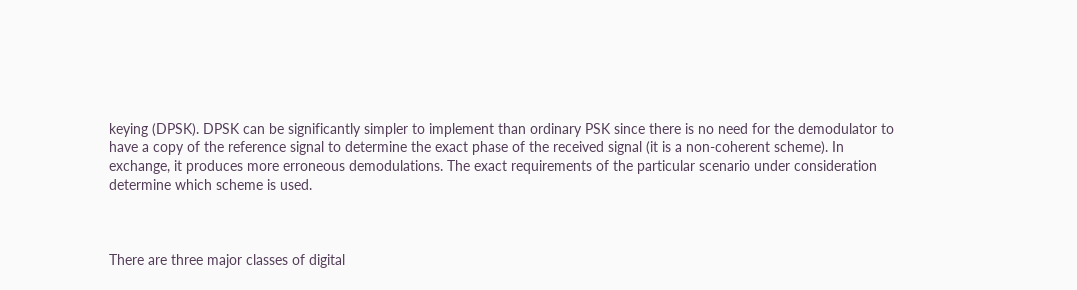keying (DPSK). DPSK can be significantly simpler to implement than ordinary PSK since there is no need for the demodulator to have a copy of the reference signal to determine the exact phase of the received signal (it is a non-coherent scheme). In exchange, it produces more erroneous demodulations. The exact requirements of the particular scenario under consideration determine which scheme is used.



There are three major classes of digital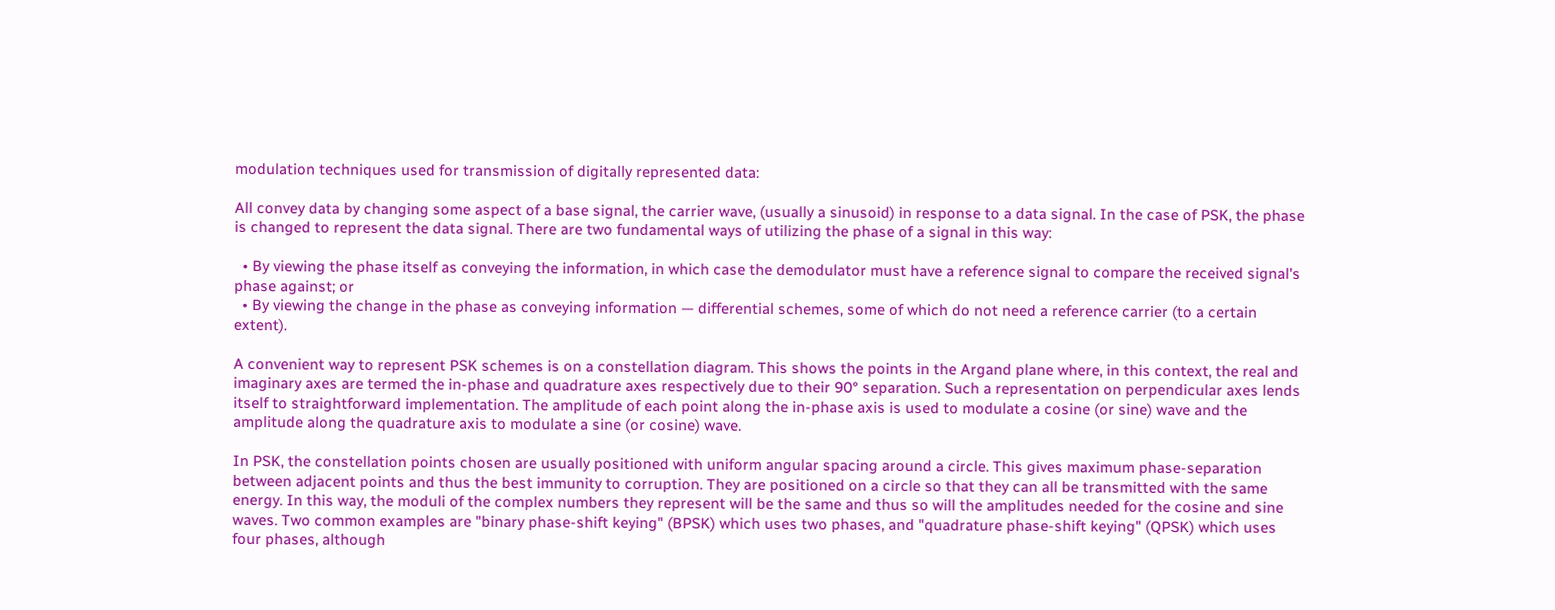modulation techniques used for transmission of digitally represented data:

All convey data by changing some aspect of a base signal, the carrier wave, (usually a sinusoid) in response to a data signal. In the case of PSK, the phase is changed to represent the data signal. There are two fundamental ways of utilizing the phase of a signal in this way:

  • By viewing the phase itself as conveying the information, in which case the demodulator must have a reference signal to compare the received signal's phase against; or
  • By viewing the change in the phase as conveying information — differential schemes, some of which do not need a reference carrier (to a certain extent).

A convenient way to represent PSK schemes is on a constellation diagram. This shows the points in the Argand plane where, in this context, the real and imaginary axes are termed the in-phase and quadrature axes respectively due to their 90° separation. Such a representation on perpendicular axes lends itself to straightforward implementation. The amplitude of each point along the in-phase axis is used to modulate a cosine (or sine) wave and the amplitude along the quadrature axis to modulate a sine (or cosine) wave.

In PSK, the constellation points chosen are usually positioned with uniform angular spacing around a circle. This gives maximum phase-separation between adjacent points and thus the best immunity to corruption. They are positioned on a circle so that they can all be transmitted with the same energy. In this way, the moduli of the complex numbers they represent will be the same and thus so will the amplitudes needed for the cosine and sine waves. Two common examples are "binary phase-shift keying" (BPSK) which uses two phases, and "quadrature phase-shift keying" (QPSK) which uses four phases, although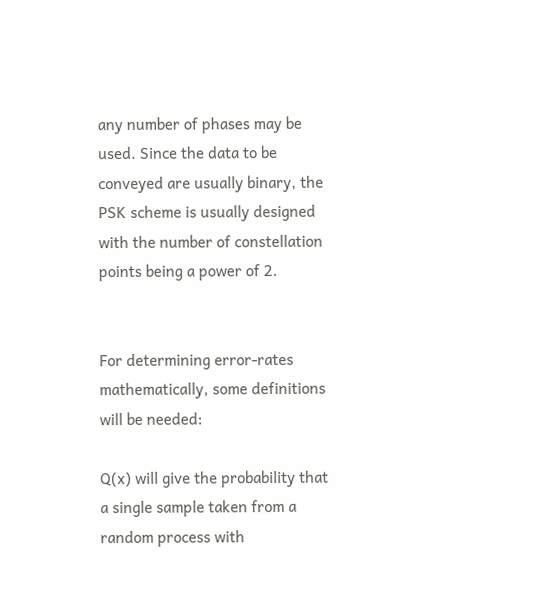any number of phases may be used. Since the data to be conveyed are usually binary, the PSK scheme is usually designed with the number of constellation points being a power of 2.


For determining error-rates mathematically, some definitions will be needed:

Q(x) will give the probability that a single sample taken from a random process with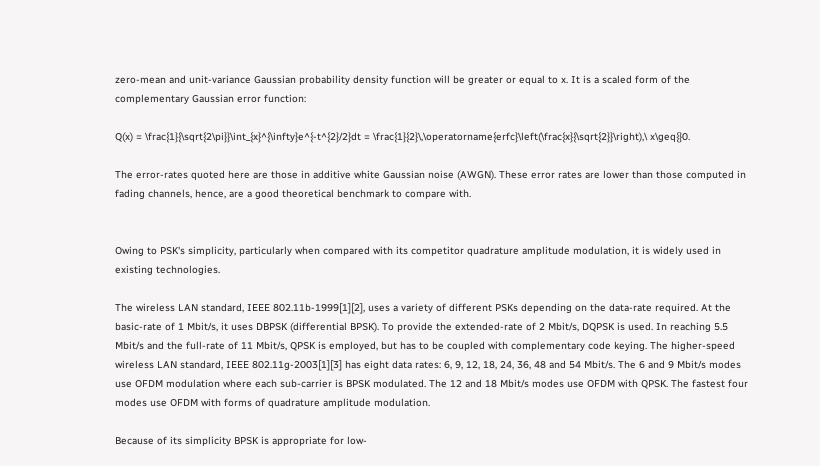zero-mean and unit-variance Gaussian probability density function will be greater or equal to x. It is a scaled form of the complementary Gaussian error function:

Q(x) = \frac{1}{\sqrt{2\pi}}\int_{x}^{\infty}e^{-t^{2}/2}dt = \frac{1}{2}\,\operatorname{erfc}\left(\frac{x}{\sqrt{2}}\right),\ x\geq{}0.

The error-rates quoted here are those in additive white Gaussian noise (AWGN). These error rates are lower than those computed in fading channels, hence, are a good theoretical benchmark to compare with.


Owing to PSK's simplicity, particularly when compared with its competitor quadrature amplitude modulation, it is widely used in existing technologies.

The wireless LAN standard, IEEE 802.11b-1999[1][2], uses a variety of different PSKs depending on the data-rate required. At the basic-rate of 1 Mbit/s, it uses DBPSK (differential BPSK). To provide the extended-rate of 2 Mbit/s, DQPSK is used. In reaching 5.5 Mbit/s and the full-rate of 11 Mbit/s, QPSK is employed, but has to be coupled with complementary code keying. The higher-speed wireless LAN standard, IEEE 802.11g-2003[1][3] has eight data rates: 6, 9, 12, 18, 24, 36, 48 and 54 Mbit/s. The 6 and 9 Mbit/s modes use OFDM modulation where each sub-carrier is BPSK modulated. The 12 and 18 Mbit/s modes use OFDM with QPSK. The fastest four modes use OFDM with forms of quadrature amplitude modulation.

Because of its simplicity BPSK is appropriate for low-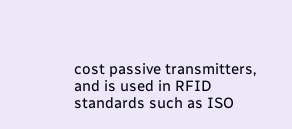cost passive transmitters, and is used in RFID standards such as ISO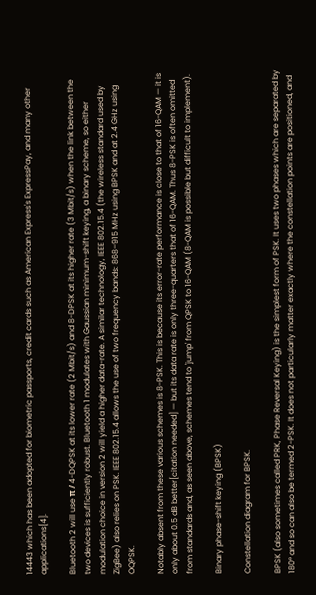14443 which has been adopted for biometric passports, credit cards such as American Express's ExpressPay, and many other applications[4].

Bluetooth 2 will use π / 4-DQPSK at its lower rate (2 Mbit/s) and 8-DPSK at its higher rate (3 Mbit/s) when the link between the two devices is sufficiently robust. Bluetooth 1 modulates with Gaussian minimum-shift keying, a binary scheme, so either modulation choice in version 2 will yield a higher data-rate. A similar technology, IEEE 802.15.4 (the wireless standard used by ZigBee) also relies on PSK. IEEE 802.15.4 allows the use of two frequency bands: 868–915 MHz using BPSK and at 2.4 GHz using OQPSK.

Notably absent from these various schemes is 8-PSK. This is because its error-rate performance is close to that of 16-QAM — it is only about 0.5 dB better[citation needed] — but its data rate is only three-quarters that of 16-QAM. Thus 8-PSK is often omitted from standards and, as seen above, schemes tend to 'jump' from QPSK to 16-QAM (8-QAM is possible but difficult to implement).

Binary phase-shift keying (BPSK)

Constellation diagram for BPSK.

BPSK (also sometimes called PRK, Phase Reversal Keying) is the simplest form of PSK. It uses two phases which are separated by 180° and so can also be termed 2-PSK. It does not particularly matter exactly where the constellation points are positioned, and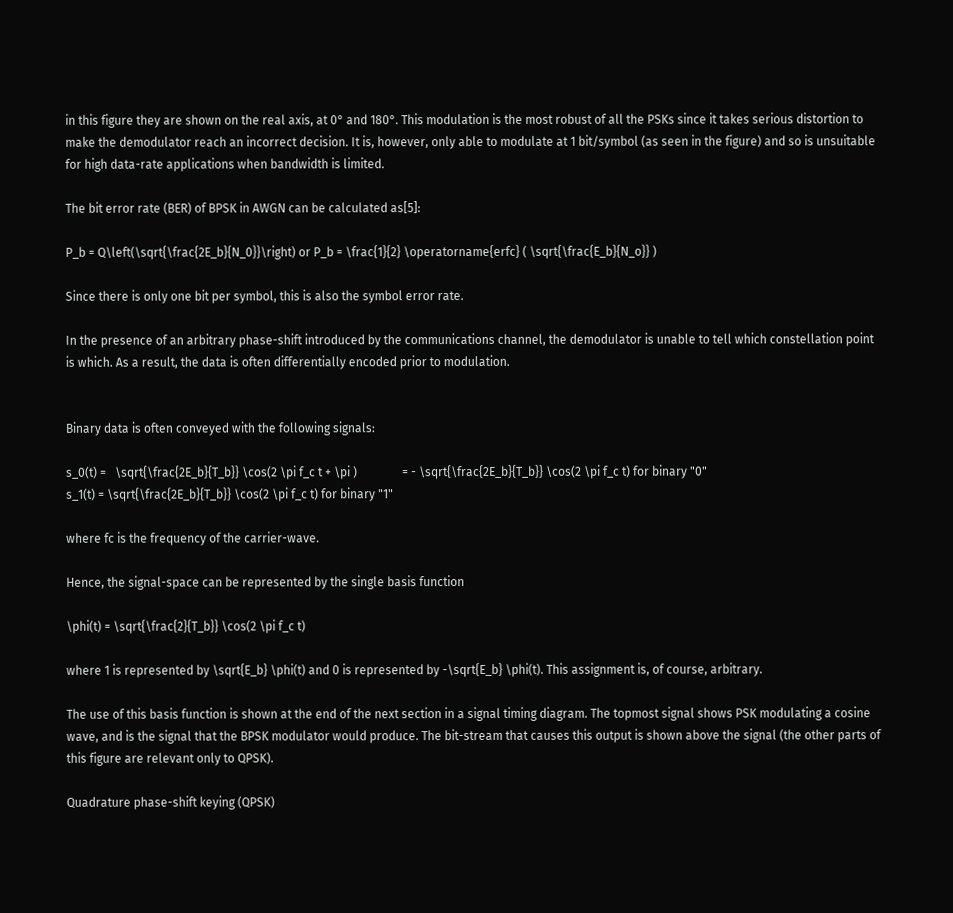in this figure they are shown on the real axis, at 0° and 180°. This modulation is the most robust of all the PSKs since it takes serious distortion to make the demodulator reach an incorrect decision. It is, however, only able to modulate at 1 bit/symbol (as seen in the figure) and so is unsuitable for high data-rate applications when bandwidth is limited.

The bit error rate (BER) of BPSK in AWGN can be calculated as[5]:

P_b = Q\left(\sqrt{\frac{2E_b}{N_0}}\right) or P_b = \frac{1}{2} \operatorname{erfc} ( \sqrt{\frac{E_b}{N_o}} )

Since there is only one bit per symbol, this is also the symbol error rate.

In the presence of an arbitrary phase-shift introduced by the communications channel, the demodulator is unable to tell which constellation point is which. As a result, the data is often differentially encoded prior to modulation.


Binary data is often conveyed with the following signals:

s_0(t) =   \sqrt{\frac{2E_b}{T_b}} \cos(2 \pi f_c t + \pi )               = - \sqrt{\frac{2E_b}{T_b}} \cos(2 \pi f_c t) for binary "0"
s_1(t) = \sqrt{\frac{2E_b}{T_b}} \cos(2 \pi f_c t) for binary "1"

where fc is the frequency of the carrier-wave.

Hence, the signal-space can be represented by the single basis function

\phi(t) = \sqrt{\frac{2}{T_b}} \cos(2 \pi f_c t)

where 1 is represented by \sqrt{E_b} \phi(t) and 0 is represented by -\sqrt{E_b} \phi(t). This assignment is, of course, arbitrary.

The use of this basis function is shown at the end of the next section in a signal timing diagram. The topmost signal shows PSK modulating a cosine wave, and is the signal that the BPSK modulator would produce. The bit-stream that causes this output is shown above the signal (the other parts of this figure are relevant only to QPSK).

Quadrature phase-shift keying (QPSK)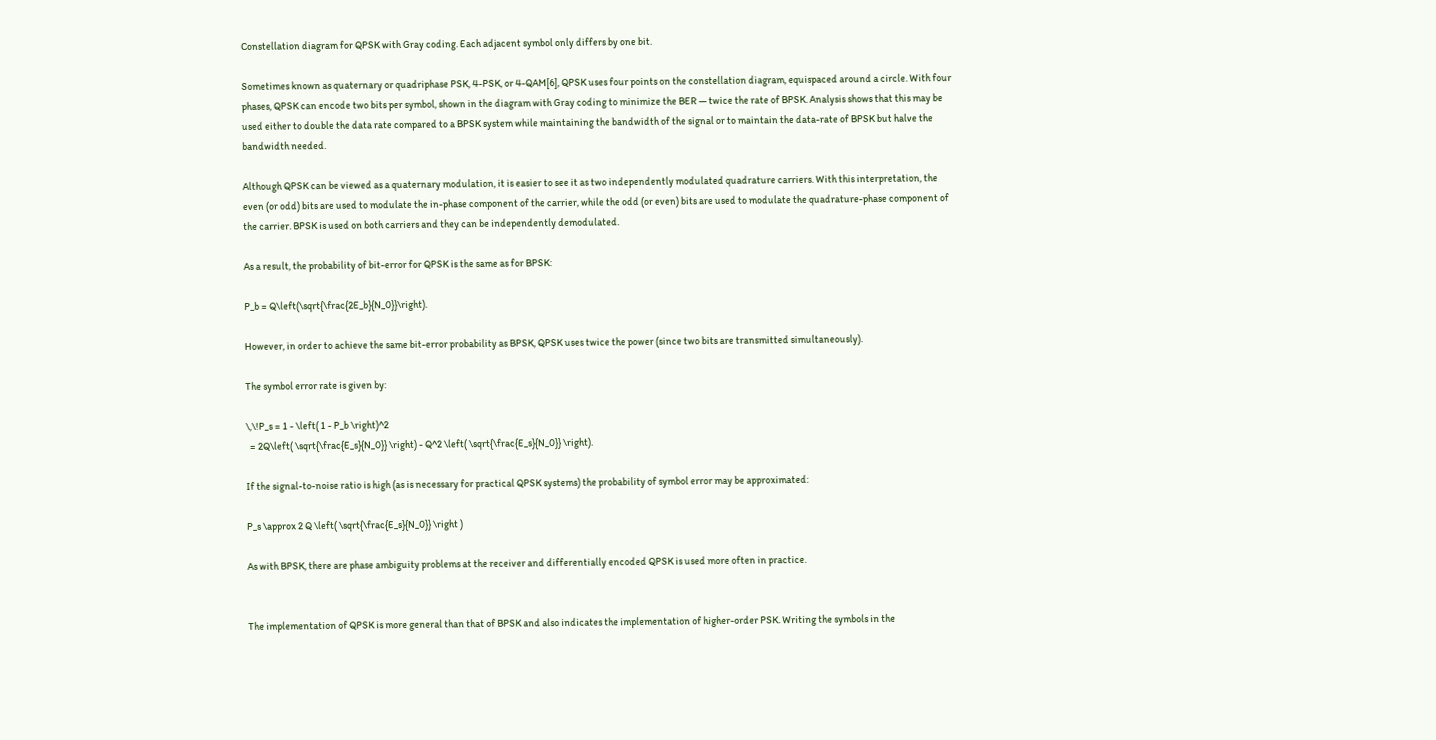Constellation diagram for QPSK with Gray coding. Each adjacent symbol only differs by one bit.

Sometimes known as quaternary or quadriphase PSK, 4-PSK, or 4-QAM[6], QPSK uses four points on the constellation diagram, equispaced around a circle. With four phases, QPSK can encode two bits per symbol, shown in the diagram with Gray coding to minimize the BER — twice the rate of BPSK. Analysis shows that this may be used either to double the data rate compared to a BPSK system while maintaining the bandwidth of the signal or to maintain the data-rate of BPSK but halve the bandwidth needed.

Although QPSK can be viewed as a quaternary modulation, it is easier to see it as two independently modulated quadrature carriers. With this interpretation, the even (or odd) bits are used to modulate the in-phase component of the carrier, while the odd (or even) bits are used to modulate the quadrature-phase component of the carrier. BPSK is used on both carriers and they can be independently demodulated.

As a result, the probability of bit-error for QPSK is the same as for BPSK:

P_b = Q\left(\sqrt{\frac{2E_b}{N_0}}\right).

However, in order to achieve the same bit-error probability as BPSK, QPSK uses twice the power (since two bits are transmitted simultaneously).

The symbol error rate is given by:

\,\!P_s = 1 - \left( 1 - P_b \right)^2
  = 2Q\left( \sqrt{\frac{E_s}{N_0}} \right) - Q^2 \left( \sqrt{\frac{E_s}{N_0}} \right).

If the signal-to-noise ratio is high (as is necessary for practical QPSK systems) the probability of symbol error may be approximated:

P_s \approx 2 Q \left( \sqrt{\frac{E_s}{N_0}} \right )

As with BPSK, there are phase ambiguity problems at the receiver and differentially encoded QPSK is used more often in practice.


The implementation of QPSK is more general than that of BPSK and also indicates the implementation of higher-order PSK. Writing the symbols in the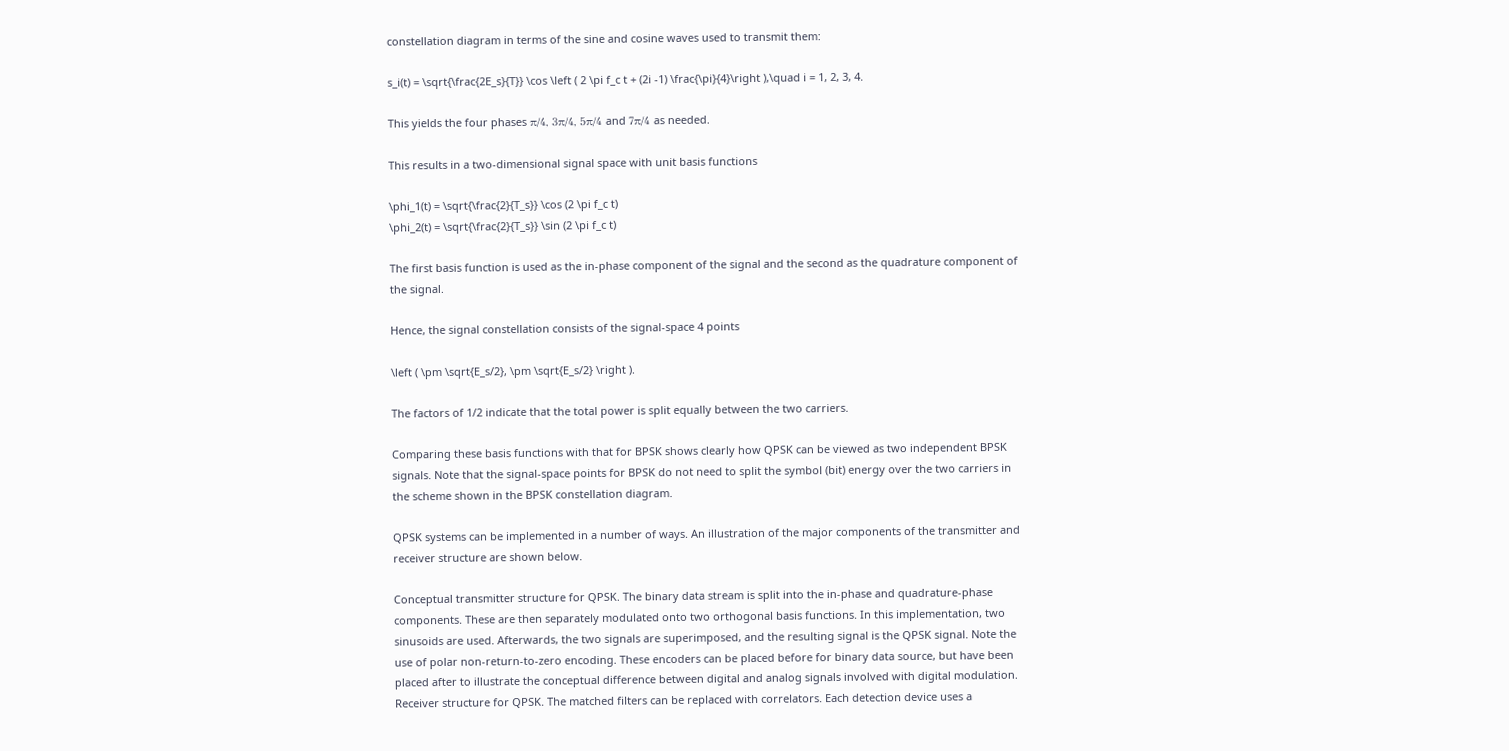constellation diagram in terms of the sine and cosine waves used to transmit them:

s_i(t) = \sqrt{\frac{2E_s}{T}} \cos \left ( 2 \pi f_c t + (2i -1) \frac{\pi}{4}\right ),\quad i = 1, 2, 3, 4.

This yields the four phases π/4, 3π/4, 5π/4 and 7π/4 as needed.

This results in a two-dimensional signal space with unit basis functions

\phi_1(t) = \sqrt{\frac{2}{T_s}} \cos (2 \pi f_c t)
\phi_2(t) = \sqrt{\frac{2}{T_s}} \sin (2 \pi f_c t)

The first basis function is used as the in-phase component of the signal and the second as the quadrature component of the signal.

Hence, the signal constellation consists of the signal-space 4 points

\left ( \pm \sqrt{E_s/2}, \pm \sqrt{E_s/2} \right ).

The factors of 1/2 indicate that the total power is split equally between the two carriers.

Comparing these basis functions with that for BPSK shows clearly how QPSK can be viewed as two independent BPSK signals. Note that the signal-space points for BPSK do not need to split the symbol (bit) energy over the two carriers in the scheme shown in the BPSK constellation diagram.

QPSK systems can be implemented in a number of ways. An illustration of the major components of the transmitter and receiver structure are shown below.

Conceptual transmitter structure for QPSK. The binary data stream is split into the in-phase and quadrature-phase components. These are then separately modulated onto two orthogonal basis functions. In this implementation, two sinusoids are used. Afterwards, the two signals are superimposed, and the resulting signal is the QPSK signal. Note the use of polar non-return-to-zero encoding. These encoders can be placed before for binary data source, but have been placed after to illustrate the conceptual difference between digital and analog signals involved with digital modulation.
Receiver structure for QPSK. The matched filters can be replaced with correlators. Each detection device uses a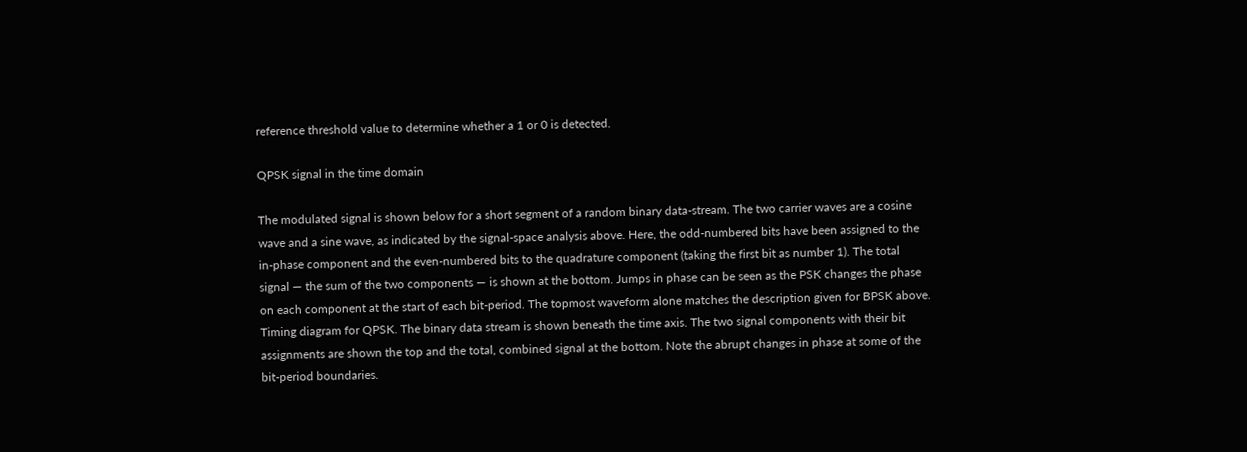reference threshold value to determine whether a 1 or 0 is detected.

QPSK signal in the time domain

The modulated signal is shown below for a short segment of a random binary data-stream. The two carrier waves are a cosine wave and a sine wave, as indicated by the signal-space analysis above. Here, the odd-numbered bits have been assigned to the in-phase component and the even-numbered bits to the quadrature component (taking the first bit as number 1). The total signal — the sum of the two components — is shown at the bottom. Jumps in phase can be seen as the PSK changes the phase on each component at the start of each bit-period. The topmost waveform alone matches the description given for BPSK above.
Timing diagram for QPSK. The binary data stream is shown beneath the time axis. The two signal components with their bit assignments are shown the top and the total, combined signal at the bottom. Note the abrupt changes in phase at some of the bit-period boundaries.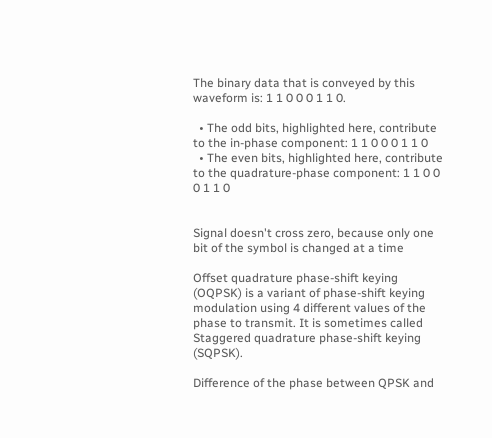The binary data that is conveyed by this waveform is: 1 1 0 0 0 1 1 0.

  • The odd bits, highlighted here, contribute to the in-phase component: 1 1 0 0 0 1 1 0
  • The even bits, highlighted here, contribute to the quadrature-phase component: 1 1 0 0 0 1 1 0


Signal doesn't cross zero, because only one bit of the symbol is changed at a time

Offset quadrature phase-shift keying (OQPSK) is a variant of phase-shift keying modulation using 4 different values of the phase to transmit. It is sometimes called Staggered quadrature phase-shift keying (SQPSK).

Difference of the phase between QPSK and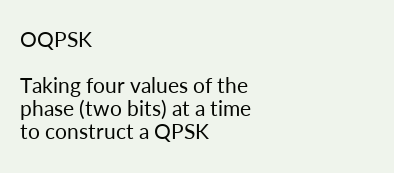OQPSK

Taking four values of the phase (two bits) at a time to construct a QPSK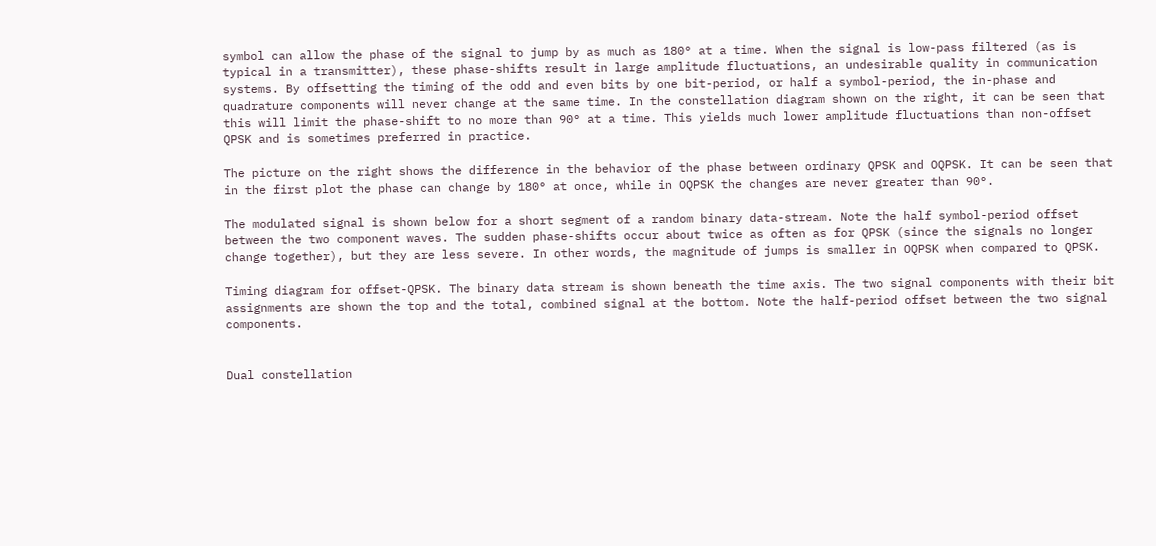symbol can allow the phase of the signal to jump by as much as 180° at a time. When the signal is low-pass filtered (as is typical in a transmitter), these phase-shifts result in large amplitude fluctuations, an undesirable quality in communication systems. By offsetting the timing of the odd and even bits by one bit-period, or half a symbol-period, the in-phase and quadrature components will never change at the same time. In the constellation diagram shown on the right, it can be seen that this will limit the phase-shift to no more than 90° at a time. This yields much lower amplitude fluctuations than non-offset QPSK and is sometimes preferred in practice.

The picture on the right shows the difference in the behavior of the phase between ordinary QPSK and OQPSK. It can be seen that in the first plot the phase can change by 180° at once, while in OQPSK the changes are never greater than 90°.

The modulated signal is shown below for a short segment of a random binary data-stream. Note the half symbol-period offset between the two component waves. The sudden phase-shifts occur about twice as often as for QPSK (since the signals no longer change together), but they are less severe. In other words, the magnitude of jumps is smaller in OQPSK when compared to QPSK.

Timing diagram for offset-QPSK. The binary data stream is shown beneath the time axis. The two signal components with their bit assignments are shown the top and the total, combined signal at the bottom. Note the half-period offset between the two signal components.


Dual constellation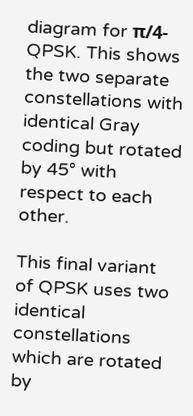diagram for π/4-QPSK. This shows the two separate constellations with identical Gray coding but rotated by 45° with respect to each other.

This final variant of QPSK uses two identical constellations which are rotated by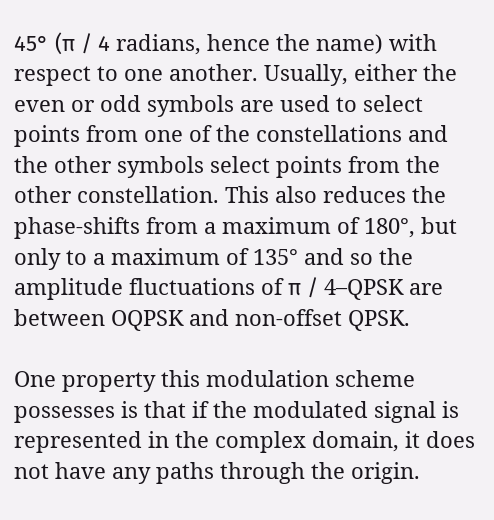45° (π / 4 radians, hence the name) with respect to one another. Usually, either the even or odd symbols are used to select points from one of the constellations and the other symbols select points from the other constellation. This also reduces the phase-shifts from a maximum of 180°, but only to a maximum of 135° and so the amplitude fluctuations of π / 4–QPSK are between OQPSK and non-offset QPSK.

One property this modulation scheme possesses is that if the modulated signal is represented in the complex domain, it does not have any paths through the origin.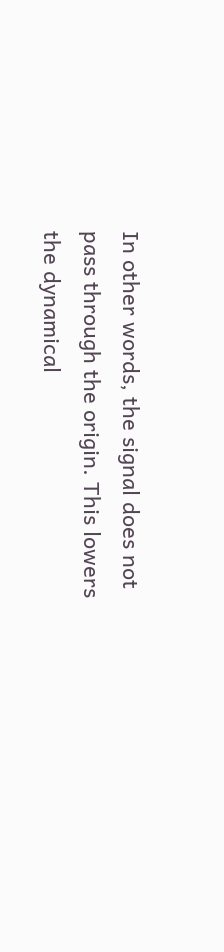In other words, the signal does not pass through the origin. This lowers the dynamical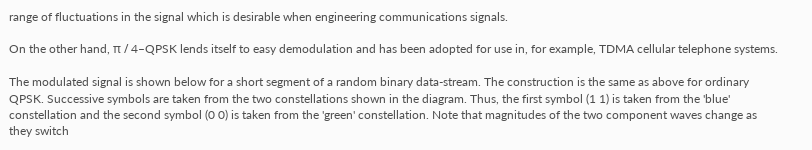range of fluctuations in the signal which is desirable when engineering communications signals.

On the other hand, π / 4–QPSK lends itself to easy demodulation and has been adopted for use in, for example, TDMA cellular telephone systems.

The modulated signal is shown below for a short segment of a random binary data-stream. The construction is the same as above for ordinary QPSK. Successive symbols are taken from the two constellations shown in the diagram. Thus, the first symbol (1 1) is taken from the 'blue' constellation and the second symbol (0 0) is taken from the 'green' constellation. Note that magnitudes of the two component waves change as they switch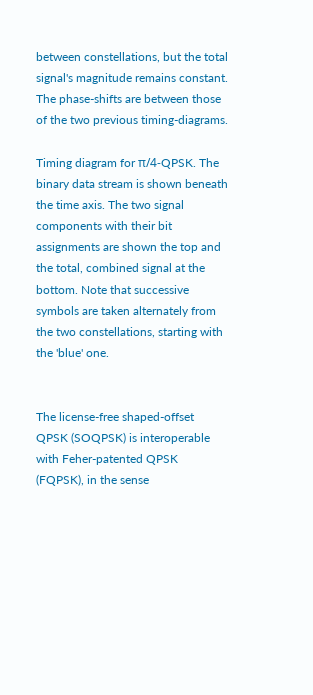between constellations, but the total signal's magnitude remains constant. The phase-shifts are between those of the two previous timing-diagrams.

Timing diagram for π/4-QPSK. The binary data stream is shown beneath the time axis. The two signal components with their bit assignments are shown the top and the total, combined signal at the bottom. Note that successive symbols are taken alternately from the two constellations, starting with the 'blue' one.


The license-free shaped-offset QPSK (SOQPSK) is interoperable with Feher-patented QPSK (FQPSK), in the sense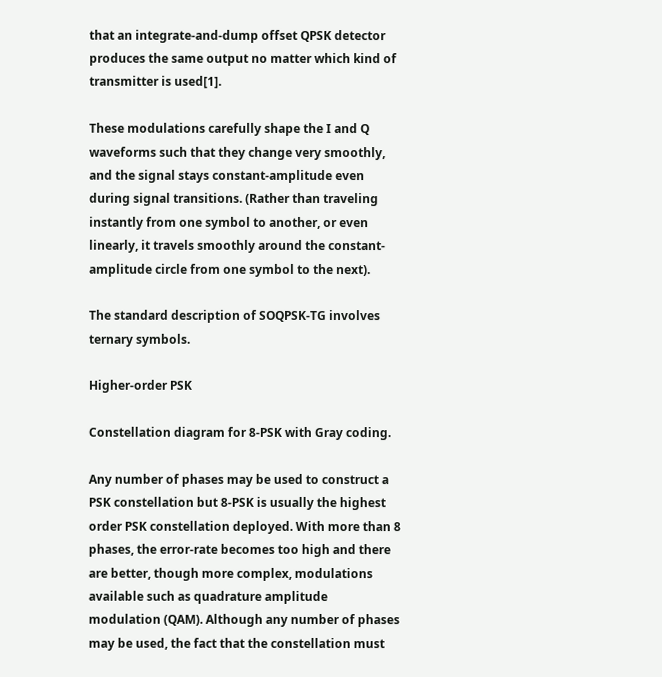that an integrate-and-dump offset QPSK detector produces the same output no matter which kind of transmitter is used[1].

These modulations carefully shape the I and Q waveforms such that they change very smoothly, and the signal stays constant-amplitude even during signal transitions. (Rather than traveling instantly from one symbol to another, or even linearly, it travels smoothly around the constant-amplitude circle from one symbol to the next).

The standard description of SOQPSK-TG involves ternary symbols.

Higher-order PSK

Constellation diagram for 8-PSK with Gray coding.

Any number of phases may be used to construct a PSK constellation but 8-PSK is usually the highest order PSK constellation deployed. With more than 8 phases, the error-rate becomes too high and there are better, though more complex, modulations available such as quadrature amplitude modulation (QAM). Although any number of phases may be used, the fact that the constellation must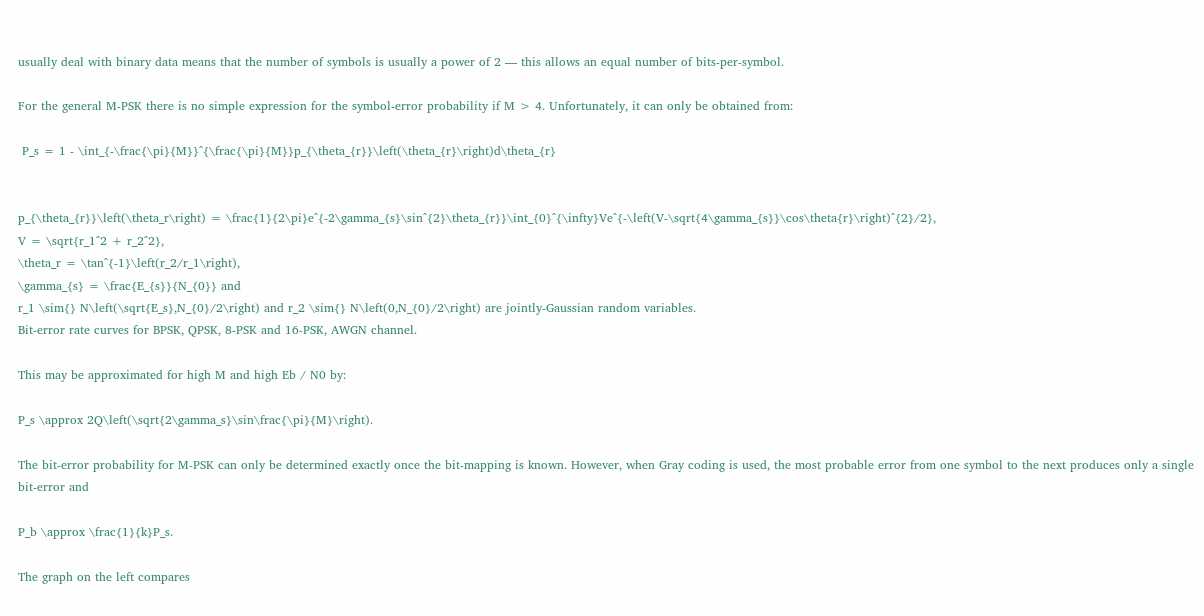usually deal with binary data means that the number of symbols is usually a power of 2 — this allows an equal number of bits-per-symbol.

For the general M-PSK there is no simple expression for the symbol-error probability if M > 4. Unfortunately, it can only be obtained from:

 P_s = 1 - \int_{-\frac{\pi}{M}}^{\frac{\pi}{M}}p_{\theta_{r}}\left(\theta_{r}\right)d\theta_{r}


p_{\theta_{r}}\left(\theta_r\right) = \frac{1}{2\pi}e^{-2\gamma_{s}\sin^{2}\theta_{r}}\int_{0}^{\infty}Ve^{-\left(V-\sqrt{4\gamma_{s}}\cos\theta{r}\right)^{2}/2},
V = \sqrt{r_1^2 + r_2^2},
\theta_r = \tan^{-1}\left(r_2/r_1\right),
\gamma_{s} = \frac{E_{s}}{N_{0}} and
r_1 \sim{} N\left(\sqrt{E_s},N_{0}/2\right) and r_2 \sim{} N\left(0,N_{0}/2\right) are jointly-Gaussian random variables.
Bit-error rate curves for BPSK, QPSK, 8-PSK and 16-PSK, AWGN channel.

This may be approximated for high M and high Eb / N0 by:

P_s \approx 2Q\left(\sqrt{2\gamma_s}\sin\frac{\pi}{M}\right).

The bit-error probability for M-PSK can only be determined exactly once the bit-mapping is known. However, when Gray coding is used, the most probable error from one symbol to the next produces only a single bit-error and

P_b \approx \frac{1}{k}P_s.

The graph on the left compares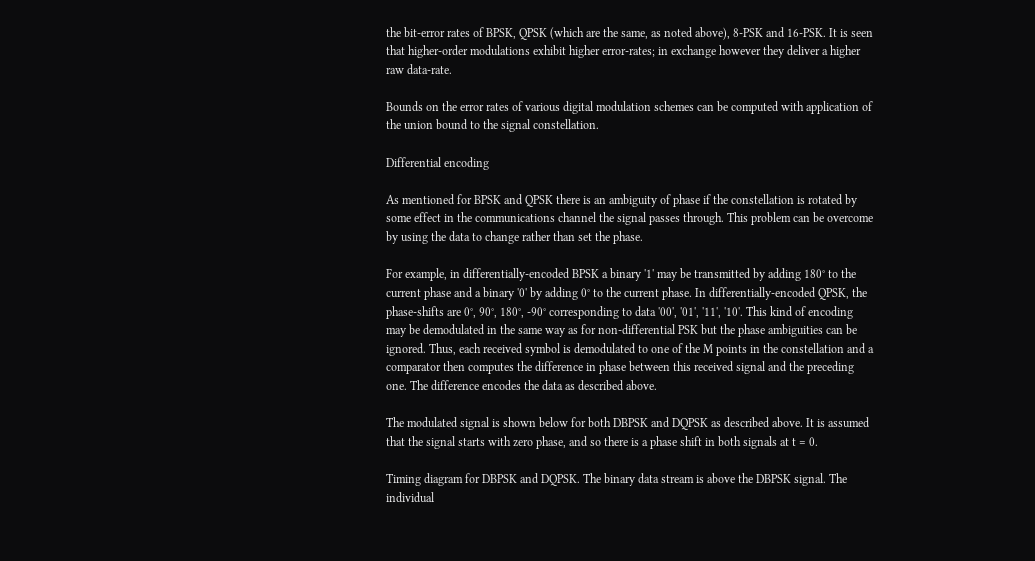the bit-error rates of BPSK, QPSK (which are the same, as noted above), 8-PSK and 16-PSK. It is seen that higher-order modulations exhibit higher error-rates; in exchange however they deliver a higher raw data-rate.

Bounds on the error rates of various digital modulation schemes can be computed with application of the union bound to the signal constellation.

Differential encoding

As mentioned for BPSK and QPSK there is an ambiguity of phase if the constellation is rotated by some effect in the communications channel the signal passes through. This problem can be overcome by using the data to change rather than set the phase.

For example, in differentially-encoded BPSK a binary '1' may be transmitted by adding 180° to the current phase and a binary '0' by adding 0° to the current phase. In differentially-encoded QPSK, the phase-shifts are 0°, 90°, 180°, -90° corresponding to data '00', '01', '11', '10'. This kind of encoding may be demodulated in the same way as for non-differential PSK but the phase ambiguities can be ignored. Thus, each received symbol is demodulated to one of the M points in the constellation and a comparator then computes the difference in phase between this received signal and the preceding one. The difference encodes the data as described above.

The modulated signal is shown below for both DBPSK and DQPSK as described above. It is assumed that the signal starts with zero phase, and so there is a phase shift in both signals at t = 0.

Timing diagram for DBPSK and DQPSK. The binary data stream is above the DBPSK signal. The individual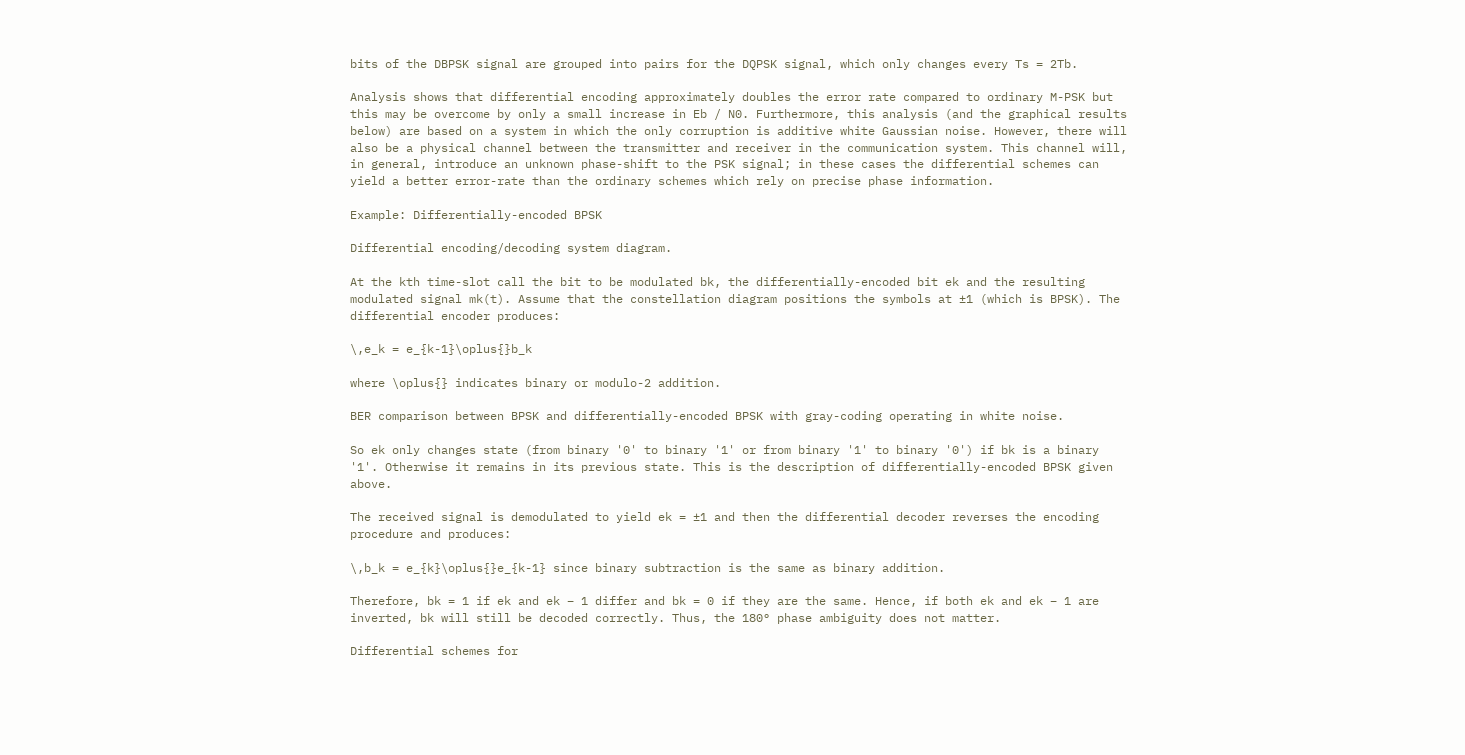bits of the DBPSK signal are grouped into pairs for the DQPSK signal, which only changes every Ts = 2Tb.

Analysis shows that differential encoding approximately doubles the error rate compared to ordinary M-PSK but this may be overcome by only a small increase in Eb / N0. Furthermore, this analysis (and the graphical results below) are based on a system in which the only corruption is additive white Gaussian noise. However, there will also be a physical channel between the transmitter and receiver in the communication system. This channel will, in general, introduce an unknown phase-shift to the PSK signal; in these cases the differential schemes can yield a better error-rate than the ordinary schemes which rely on precise phase information.

Example: Differentially-encoded BPSK

Differential encoding/decoding system diagram.

At the kth time-slot call the bit to be modulated bk, the differentially-encoded bit ek and the resulting modulated signal mk(t). Assume that the constellation diagram positions the symbols at ±1 (which is BPSK). The differential encoder produces:

\,e_k = e_{k-1}\oplus{}b_k

where \oplus{} indicates binary or modulo-2 addition.

BER comparison between BPSK and differentially-encoded BPSK with gray-coding operating in white noise.

So ek only changes state (from binary '0' to binary '1' or from binary '1' to binary '0') if bk is a binary '1'. Otherwise it remains in its previous state. This is the description of differentially-encoded BPSK given above.

The received signal is demodulated to yield ek = ±1 and then the differential decoder reverses the encoding procedure and produces:

\,b_k = e_{k}\oplus{}e_{k-1} since binary subtraction is the same as binary addition.

Therefore, bk = 1 if ek and ek − 1 differ and bk = 0 if they are the same. Hence, if both ek and ek − 1 are inverted, bk will still be decoded correctly. Thus, the 180° phase ambiguity does not matter.

Differential schemes for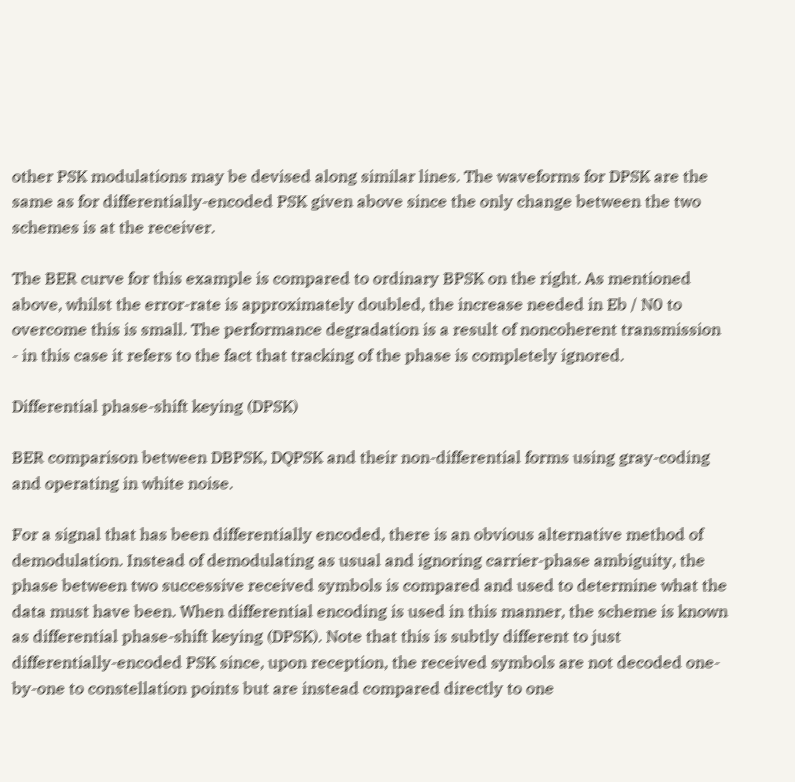other PSK modulations may be devised along similar lines. The waveforms for DPSK are the same as for differentially-encoded PSK given above since the only change between the two schemes is at the receiver.

The BER curve for this example is compared to ordinary BPSK on the right. As mentioned above, whilst the error-rate is approximately doubled, the increase needed in Eb / N0 to overcome this is small. The performance degradation is a result of noncoherent transmission - in this case it refers to the fact that tracking of the phase is completely ignored.

Differential phase-shift keying (DPSK)

BER comparison between DBPSK, DQPSK and their non-differential forms using gray-coding and operating in white noise.

For a signal that has been differentially encoded, there is an obvious alternative method of demodulation. Instead of demodulating as usual and ignoring carrier-phase ambiguity, the phase between two successive received symbols is compared and used to determine what the data must have been. When differential encoding is used in this manner, the scheme is known as differential phase-shift keying (DPSK). Note that this is subtly different to just differentially-encoded PSK since, upon reception, the received symbols are not decoded one-by-one to constellation points but are instead compared directly to one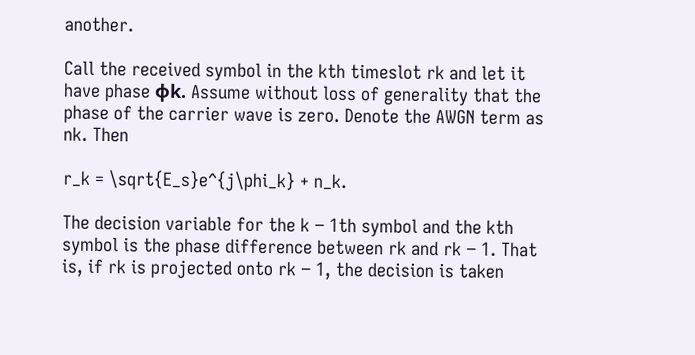another.

Call the received symbol in the kth timeslot rk and let it have phase φk. Assume without loss of generality that the phase of the carrier wave is zero. Denote the AWGN term as nk. Then

r_k = \sqrt{E_s}e^{j\phi_k} + n_k.

The decision variable for the k − 1th symbol and the kth symbol is the phase difference between rk and rk − 1. That is, if rk is projected onto rk − 1, the decision is taken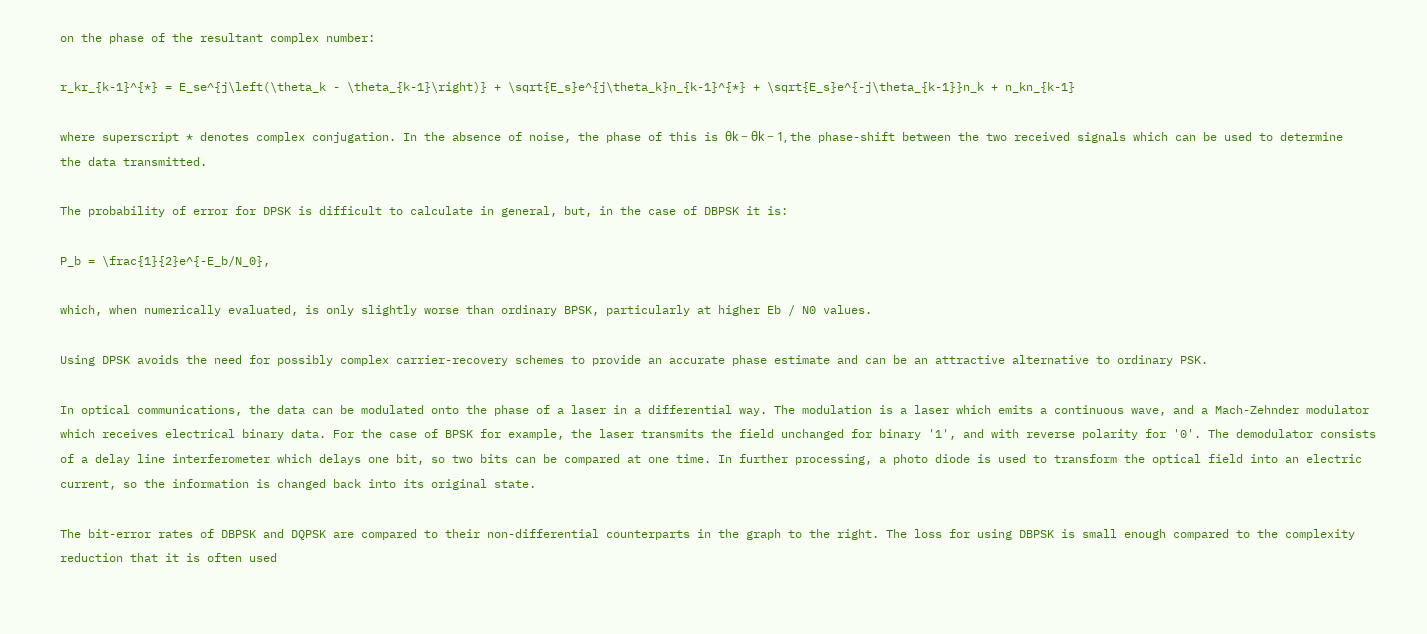on the phase of the resultant complex number:

r_kr_{k-1}^{*} = E_se^{j\left(\theta_k - \theta_{k-1}\right)} + \sqrt{E_s}e^{j\theta_k}n_{k-1}^{*} + \sqrt{E_s}e^{-j\theta_{k-1}}n_k + n_kn_{k-1}

where superscript * denotes complex conjugation. In the absence of noise, the phase of this is θk − θk − 1, the phase-shift between the two received signals which can be used to determine the data transmitted.

The probability of error for DPSK is difficult to calculate in general, but, in the case of DBPSK it is:

P_b = \frac{1}{2}e^{-E_b/N_0},

which, when numerically evaluated, is only slightly worse than ordinary BPSK, particularly at higher Eb / N0 values.

Using DPSK avoids the need for possibly complex carrier-recovery schemes to provide an accurate phase estimate and can be an attractive alternative to ordinary PSK.

In optical communications, the data can be modulated onto the phase of a laser in a differential way. The modulation is a laser which emits a continuous wave, and a Mach-Zehnder modulator which receives electrical binary data. For the case of BPSK for example, the laser transmits the field unchanged for binary '1', and with reverse polarity for '0'. The demodulator consists of a delay line interferometer which delays one bit, so two bits can be compared at one time. In further processing, a photo diode is used to transform the optical field into an electric current, so the information is changed back into its original state.

The bit-error rates of DBPSK and DQPSK are compared to their non-differential counterparts in the graph to the right. The loss for using DBPSK is small enough compared to the complexity reduction that it is often used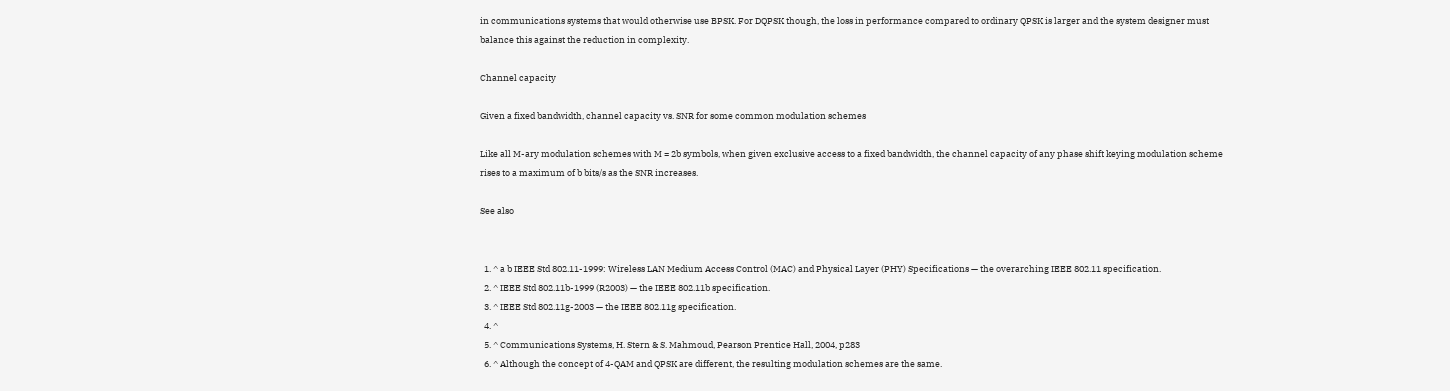in communications systems that would otherwise use BPSK. For DQPSK though, the loss in performance compared to ordinary QPSK is larger and the system designer must balance this against the reduction in complexity.

Channel capacity

Given a fixed bandwidth, channel capacity vs. SNR for some common modulation schemes

Like all M-ary modulation schemes with M = 2b symbols, when given exclusive access to a fixed bandwidth, the channel capacity of any phase shift keying modulation scheme rises to a maximum of b bits/s as the SNR increases.

See also


  1. ^ a b IEEE Std 802.11-1999: Wireless LAN Medium Access Control (MAC) and Physical Layer (PHY) Specifications — the overarching IEEE 802.11 specification.
  2. ^ IEEE Std 802.11b-1999 (R2003) — the IEEE 802.11b specification.
  3. ^ IEEE Std 802.11g-2003 — the IEEE 802.11g specification.
  4. ^
  5. ^ Communications Systems, H. Stern & S. Mahmoud, Pearson Prentice Hall, 2004, p283
  6. ^ Although the concept of 4-QAM and QPSK are different, the resulting modulation schemes are the same.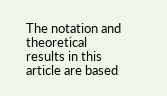The notation and theoretical results in this article are based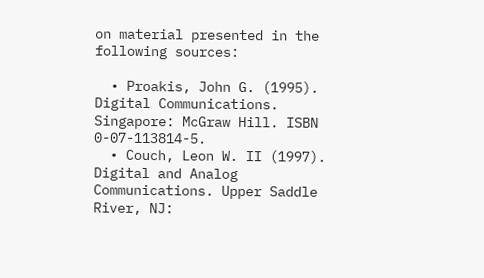on material presented in the following sources:

  • Proakis, John G. (1995). Digital Communications. Singapore: McGraw Hill. ISBN 0-07-113814-5.
  • Couch, Leon W. II (1997). Digital and Analog Communications. Upper Saddle River, NJ: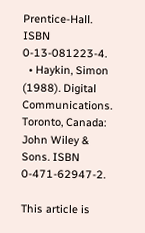Prentice-Hall. ISBN 0-13-081223-4.
  • Haykin, Simon (1988). Digital Communications. Toronto, Canada: John Wiley & Sons. ISBN 0-471-62947-2.

This article is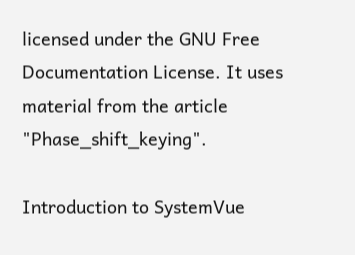licensed under the GNU Free Documentation License. It uses material from the article "Phase_shift_keying".

Introduction to SystemVue